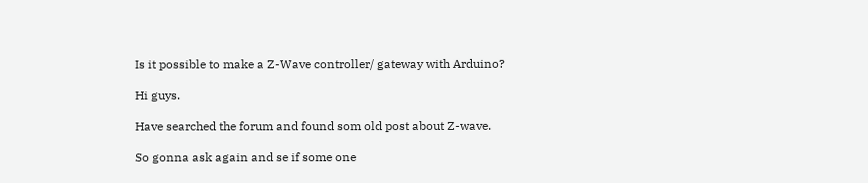Is it possible to make a Z-Wave controller/ gateway with Arduino?

Hi guys.

Have searched the forum and found som old post about Z-wave.

So gonna ask again and se if some one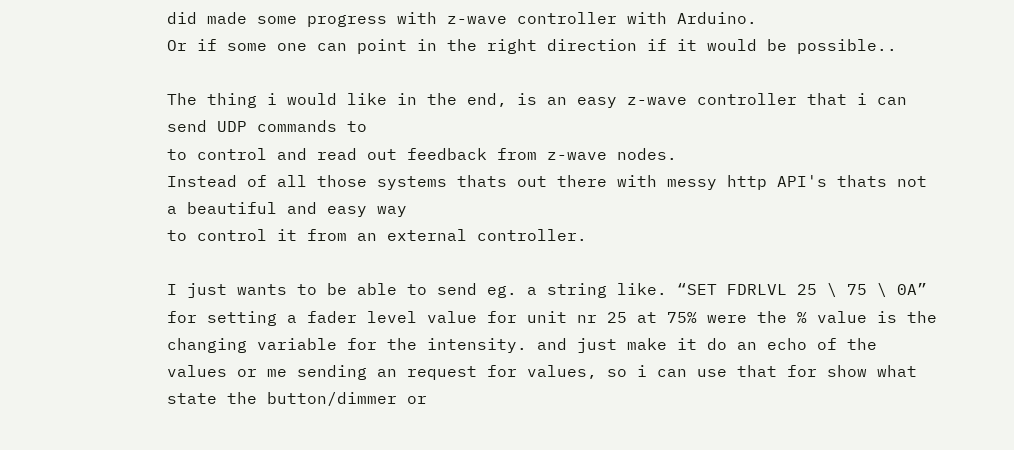did made some progress with z-wave controller with Arduino.
Or if some one can point in the right direction if it would be possible..

The thing i would like in the end, is an easy z-wave controller that i can send UDP commands to
to control and read out feedback from z-wave nodes.
Instead of all those systems thats out there with messy http API's thats not a beautiful and easy way
to control it from an external controller.

I just wants to be able to send eg. a string like. “SET FDRLVL 25 \ 75 \ 0A” for setting a fader level value for unit nr 25 at 75% were the % value is the changing variable for the intensity. and just make it do an echo of the values or me sending an request for values, so i can use that for show what state the button/dimmer or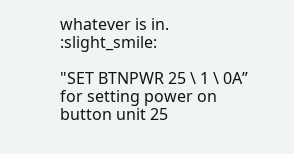whatever is in. :slight_smile:

"SET BTNPWR 25 \ 1 \ 0A” for setting power on button unit 25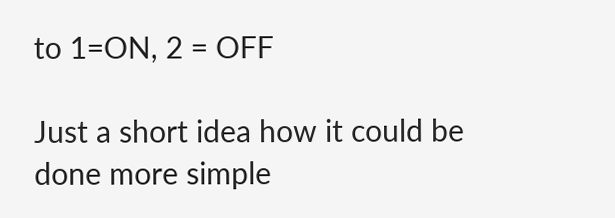to 1=ON, 2 = OFF

Just a short idea how it could be done more simple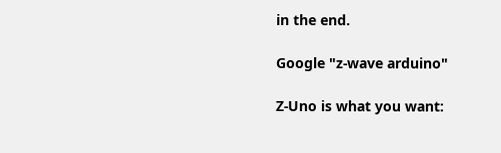in the end.

Google "z-wave arduino"

Z-Uno is what you want: